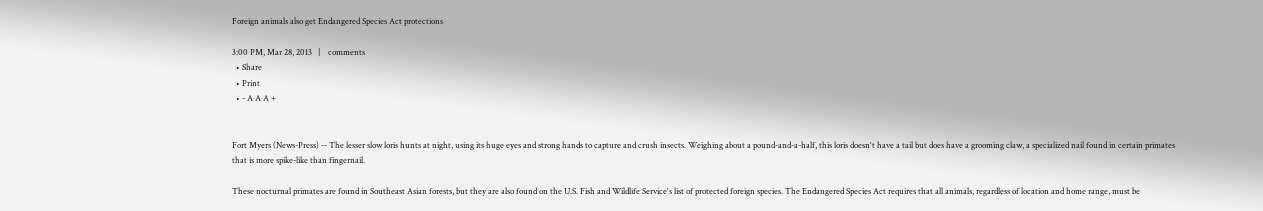Foreign animals also get Endangered Species Act protections

3:00 PM, Mar 28, 2013   |    comments
  • Share
  • Print
  • - A A A +


Fort Myers (News-Press) -- The lesser slow loris hunts at night, using its huge eyes and strong hands to capture and crush insects. Weighing about a pound-and-a-half, this loris doesn't have a tail but does have a grooming claw, a specialized nail found in certain primates that is more spike-like than fingernail.

These nocturnal primates are found in Southeast Asian forests, but they are also found on the U.S. Fish and Wildlife Service's list of protected foreign species. The Endangered Species Act requires that all animals, regardless of location and home range, must be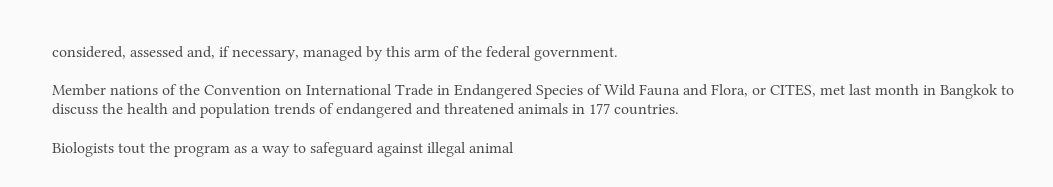considered, assessed and, if necessary, managed by this arm of the federal government.

Member nations of the Convention on International Trade in Endangered Species of Wild Fauna and Flora, or CITES, met last month in Bangkok to discuss the health and population trends of endangered and threatened animals in 177 countries.

Biologists tout the program as a way to safeguard against illegal animal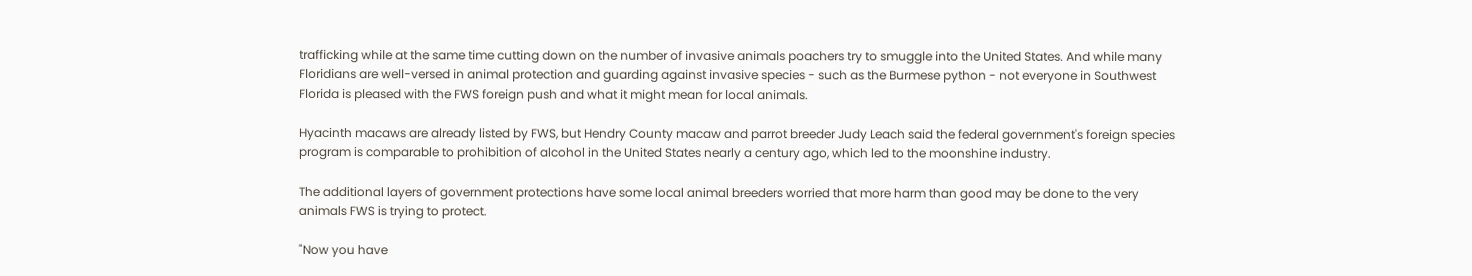trafficking while at the same time cutting down on the number of invasive animals poachers try to smuggle into the United States. And while many Floridians are well-versed in animal protection and guarding against invasive species - such as the Burmese python - not everyone in Southwest Florida is pleased with the FWS foreign push and what it might mean for local animals.

Hyacinth macaws are already listed by FWS, but Hendry County macaw and parrot breeder Judy Leach said the federal government's foreign species program is comparable to prohibition of alcohol in the United States nearly a century ago, which led to the moonshine industry.

The additional layers of government protections have some local animal breeders worried that more harm than good may be done to the very animals FWS is trying to protect.

"Now you have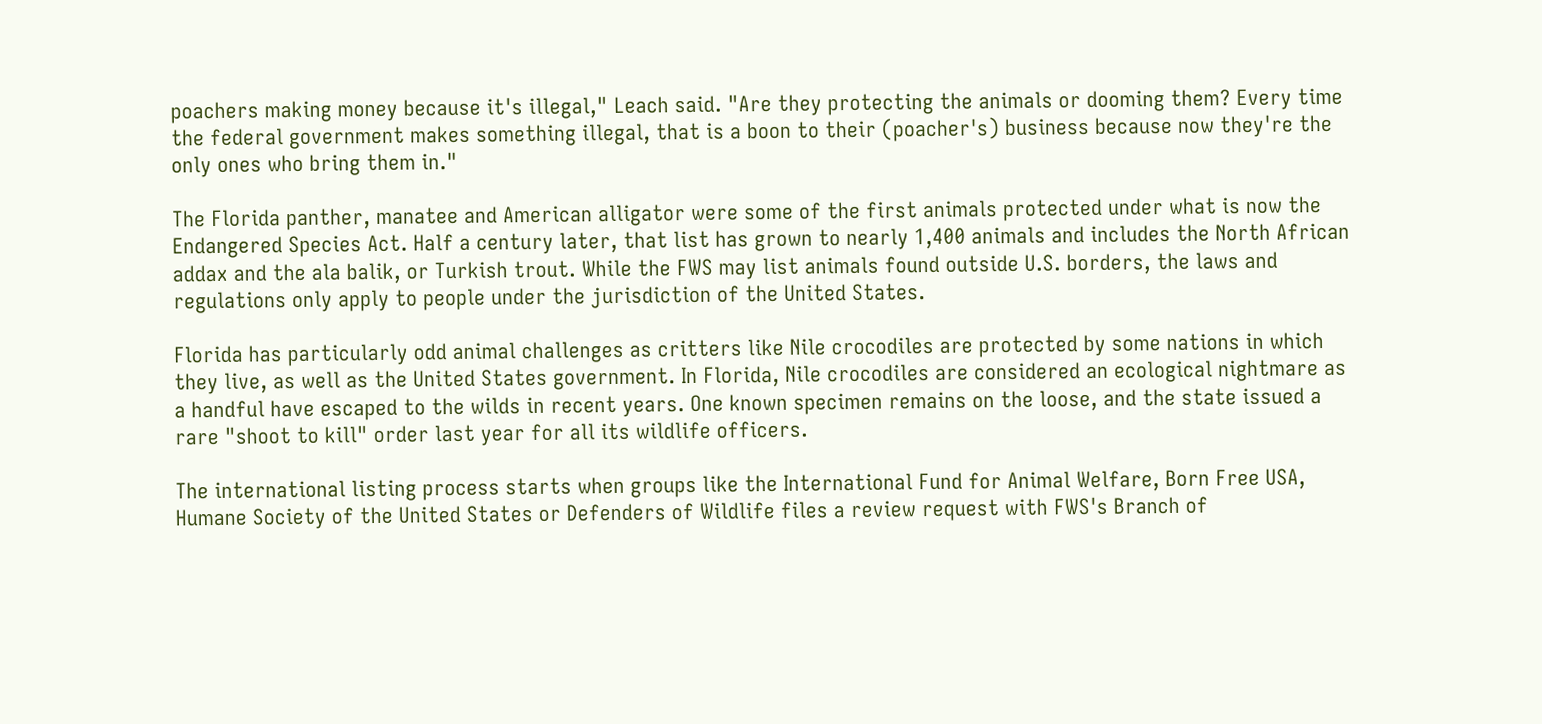poachers making money because it's illegal," Leach said. "Are they protecting the animals or dooming them? Every time the federal government makes something illegal, that is a boon to their (poacher's) business because now they're the only ones who bring them in."

The Florida panther, manatee and American alligator were some of the first animals protected under what is now the Endangered Species Act. Half a century later, that list has grown to nearly 1,400 animals and includes the North African addax and the ala balik, or Turkish trout. While the FWS may list animals found outside U.S. borders, the laws and regulations only apply to people under the jurisdiction of the United States.

Florida has particularly odd animal challenges as critters like Nile crocodiles are protected by some nations in which they live, as well as the United States government. In Florida, Nile crocodiles are considered an ecological nightmare as a handful have escaped to the wilds in recent years. One known specimen remains on the loose, and the state issued a rare "shoot to kill" order last year for all its wildlife officers.

The international listing process starts when groups like the International Fund for Animal Welfare, Born Free USA, Humane Society of the United States or Defenders of Wildlife files a review request with FWS's Branch of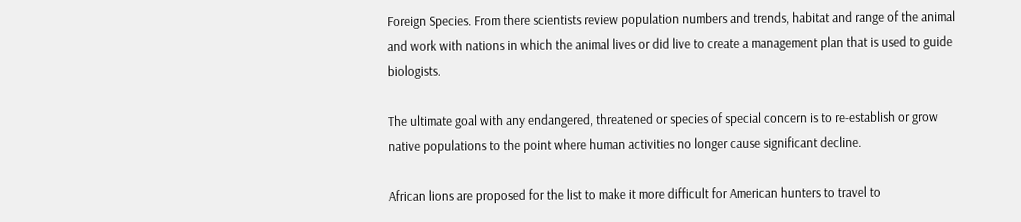Foreign Species. From there scientists review population numbers and trends, habitat and range of the animal and work with nations in which the animal lives or did live to create a management plan that is used to guide biologists.

The ultimate goal with any endangered, threatened or species of special concern is to re-establish or grow native populations to the point where human activities no longer cause significant decline.

African lions are proposed for the list to make it more difficult for American hunters to travel to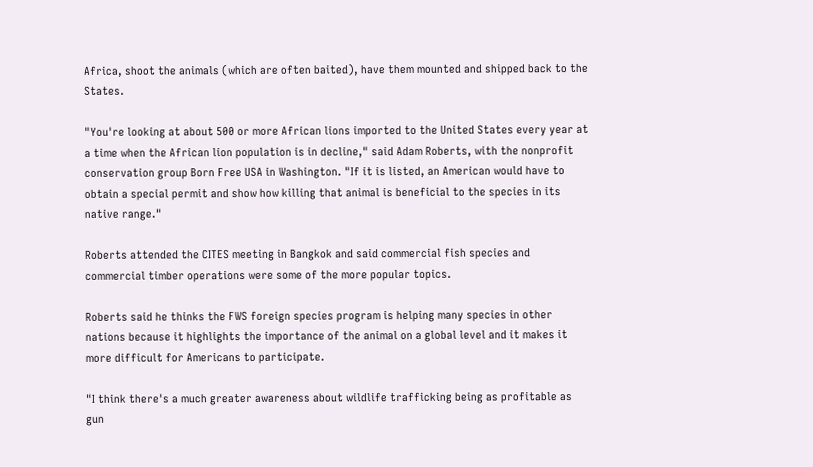Africa, shoot the animals (which are often baited), have them mounted and shipped back to the States.

"You're looking at about 500 or more African lions imported to the United States every year at a time when the African lion population is in decline," said Adam Roberts, with the nonprofit conservation group Born Free USA in Washington. "If it is listed, an American would have to obtain a special permit and show how killing that animal is beneficial to the species in its native range."

Roberts attended the CITES meeting in Bangkok and said commercial fish species and commercial timber operations were some of the more popular topics.

Roberts said he thinks the FWS foreign species program is helping many species in other nations because it highlights the importance of the animal on a global level and it makes it more difficult for Americans to participate.

"I think there's a much greater awareness about wildlife trafficking being as profitable as gun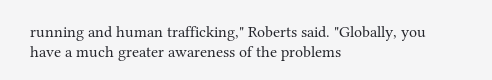running and human trafficking," Roberts said. "Globally, you have a much greater awareness of the problems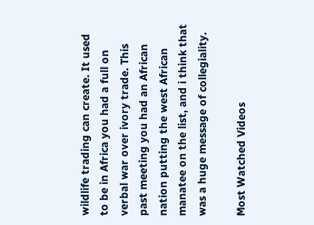wildlife trading can create. It used to be in Africa you had a full on verbal war over ivory trade. This past meeting you had an African nation putting the west African manatee on the list, and i think that was a huge message of collegiality.

Most Watched Videos